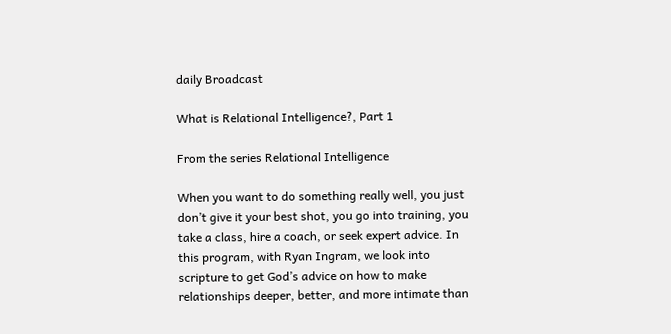daily Broadcast

What is Relational Intelligence?, Part 1

From the series Relational Intelligence

When you want to do something really well, you just don’t give it your best shot, you go into training, you take a class, hire a coach, or seek expert advice. In this program, with Ryan Ingram, we look into scripture to get God’s advice on how to make relationships deeper, better, and more intimate than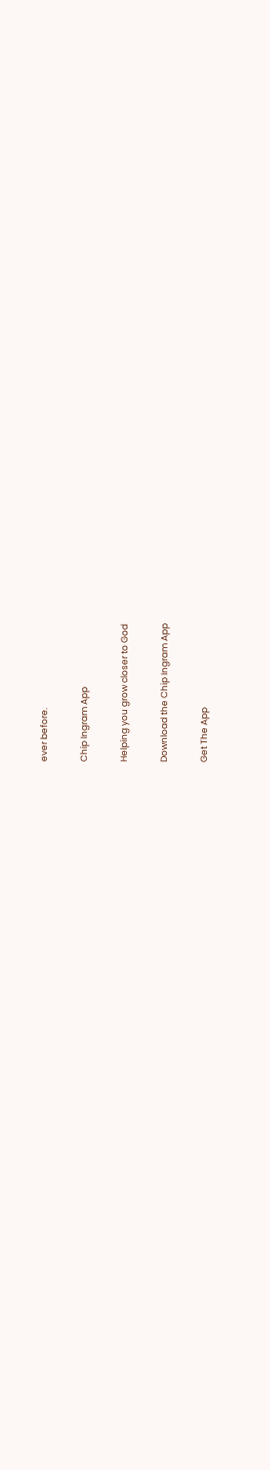ever before.

Chip Ingram App

Helping you grow closer to God

Download the Chip Ingram App

Get The App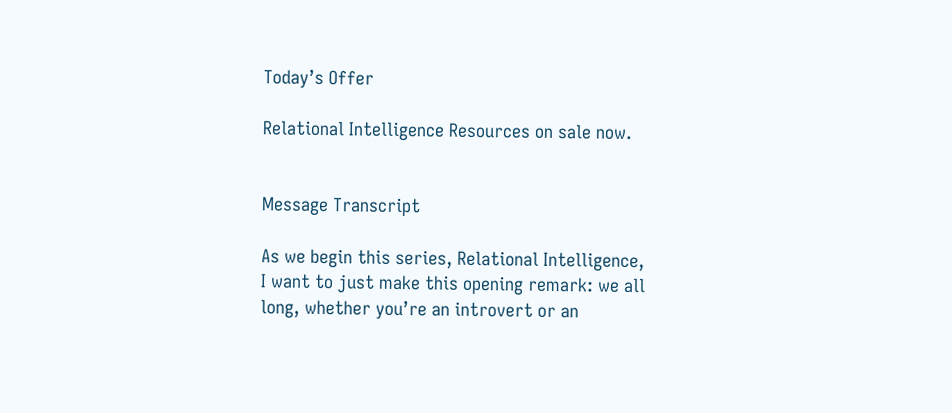Today’s Offer

Relational Intelligence Resources on sale now.


Message Transcript

As we begin this series, Relational Intelligence, I want to just make this opening remark: we all long, whether you’re an introvert or an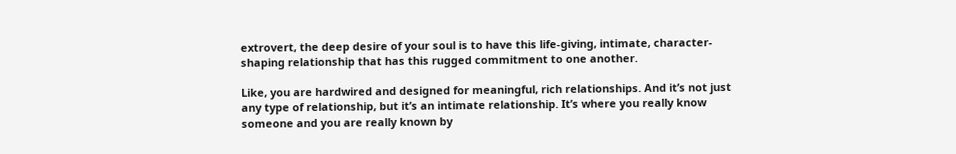extrovert, the deep desire of your soul is to have this life-giving, intimate, character-shaping relationship that has this rugged commitment to one another.

Like, you are hardwired and designed for meaningful, rich relationships. And it’s not just any type of relationship, but it’s an intimate relationship. It’s where you really know someone and you are really known by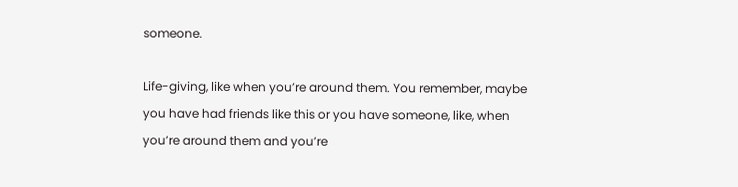someone.

Life-giving, like when you’re around them. You remember, maybe you have had friends like this or you have someone, like, when you’re around them and you’re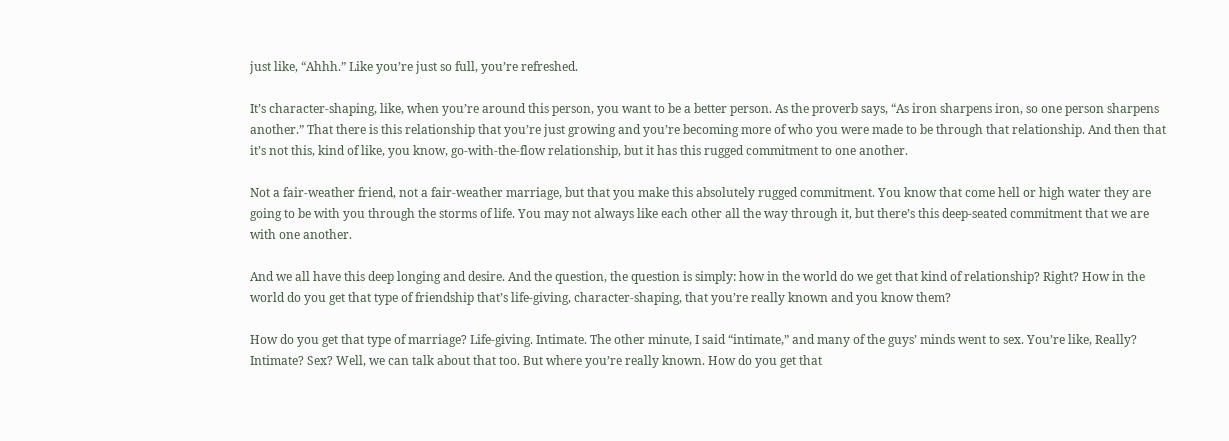just like, “Ahhh.” Like you’re just so full, you’re refreshed.

It’s character-shaping, like, when you’re around this person, you want to be a better person. As the proverb says, “As iron sharpens iron, so one person sharpens another.” That there is this relationship that you’re just growing and you’re becoming more of who you were made to be through that relationship. And then that it’s not this, kind of like, you know, go-with-the-flow relationship, but it has this rugged commitment to one another.

Not a fair-weather friend, not a fair-weather marriage, but that you make this absolutely rugged commitment. You know that come hell or high water they are going to be with you through the storms of life. You may not always like each other all the way through it, but there’s this deep-seated commitment that we are with one another.

And we all have this deep longing and desire. And the question, the question is simply: how in the world do we get that kind of relationship? Right? How in the world do you get that type of friendship that’s life-giving, character-shaping, that you’re really known and you know them?

How do you get that type of marriage? Life-giving. Intimate. The other minute, I said “intimate,” and many of the guys’ minds went to sex. You’re like, Really? Intimate? Sex? Well, we can talk about that too. But where you’re really known. How do you get that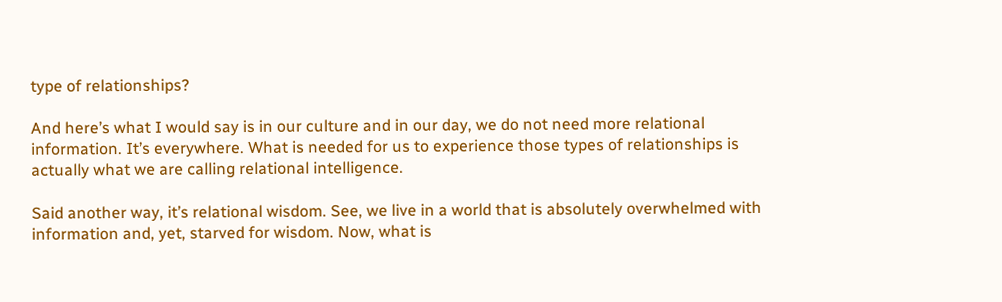type of relationships?

And here’s what I would say is in our culture and in our day, we do not need more relational information. It’s everywhere. What is needed for us to experience those types of relationships is actually what we are calling relational intelligence.

Said another way, it’s relational wisdom. See, we live in a world that is absolutely overwhelmed with information and, yet, starved for wisdom. Now, what is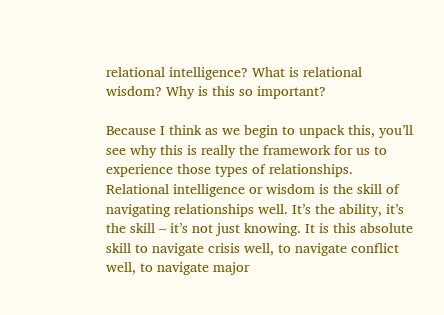relational intelligence? What is relational wisdom? Why is this so important?

Because I think as we begin to unpack this, you’ll see why this is really the framework for us to experience those types of relationships. Relational intelligence or wisdom is the skill of navigating relationships well. It’s the ability, it’s the skill – it’s not just knowing. It is this absolute skill to navigate crisis well, to navigate conflict well, to navigate major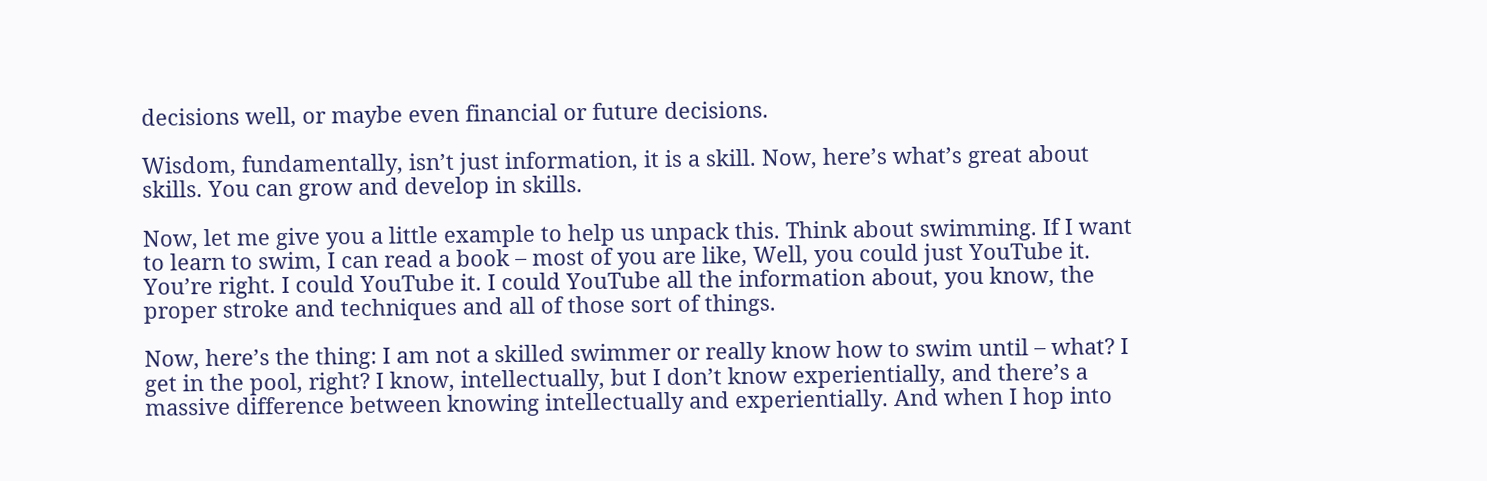decisions well, or maybe even financial or future decisions.

Wisdom, fundamentally, isn’t just information, it is a skill. Now, here’s what’s great about skills. You can grow and develop in skills.

Now, let me give you a little example to help us unpack this. Think about swimming. If I want to learn to swim, I can read a book – most of you are like, Well, you could just YouTube it. You’re right. I could YouTube it. I could YouTube all the information about, you know, the proper stroke and techniques and all of those sort of things.

Now, here’s the thing: I am not a skilled swimmer or really know how to swim until – what? I get in the pool, right? I know, intellectually, but I don’t know experientially, and there’s a massive difference between knowing intellectually and experientially. And when I hop into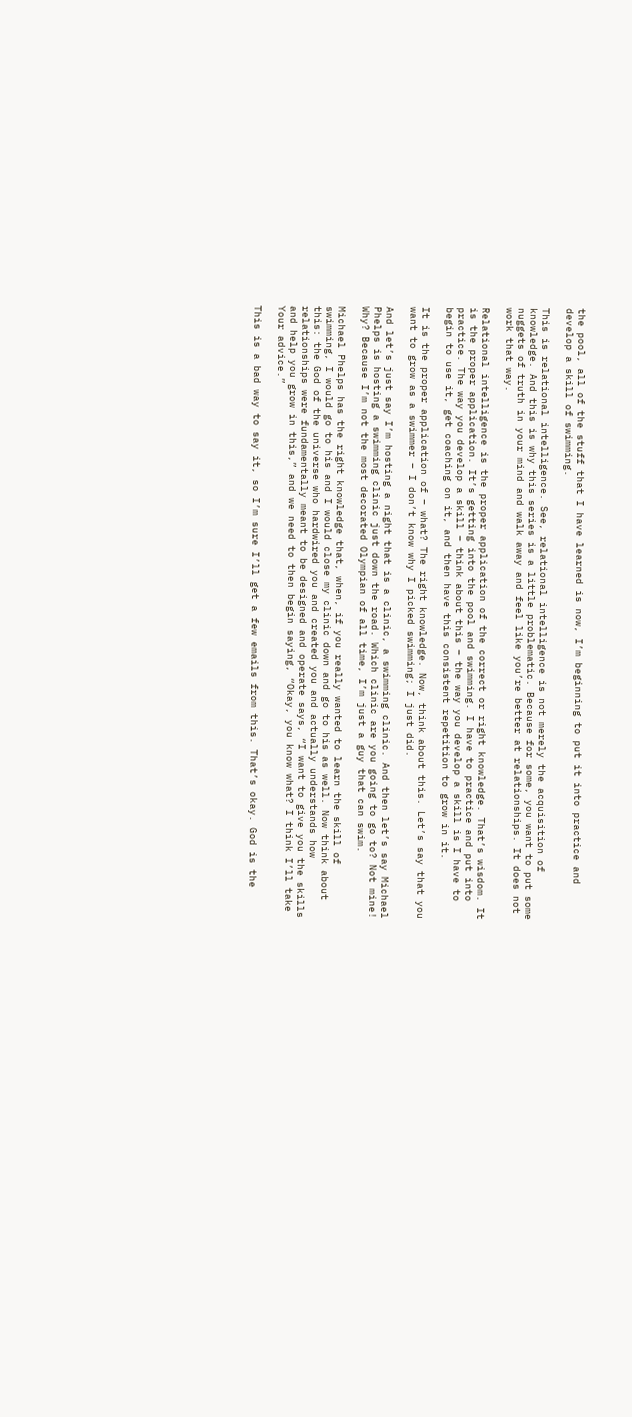the pool, all of the stuff that I have learned is now, I’m beginning to put it into practice and develop a skill of swimming.

This is relational intelligence. See, relational intelligence is not merely the acquisition of knowledge. And this is why this series is a little problematic. Because for some, you want to put some nuggets of truth in your mind and walk away and feel like you’re better at relationships. It does not work that way.

Relational intelligence is the proper application of the correct or right knowledge. That’s wisdom. It is the proper application. It’s getting into the pool and swimming. I have to practice and put into practice. The way you develop a skill – think about this – the way you develop a skill is I have to begin to use it, get coaching on it, and then have this consistent repetition to grow in it.

It is the proper application of – what? The right knowledge. Now, think about this. Let’s say that you want to grow as a swimmer – I don’t know why I picked swimming; I just did.

And let’s just say I’m hosting a night that is a clinic, a swimming clinic. And then let’s say Michael Phelps is hosting a swimming clinic just down the road. Which clinic are you going to go to? Not mine! Why? Because I’m not the most decorated Olympian of all time, I’m just a guy that can swim.

Michael Phelps has the right knowledge that, when, if you really wanted to learn the skill of swimming, I would go to his and I would close my clinic down and go to his as well. Now think about this: the God of the universe who hardwired you and created you and actually understands how relationships were fundamentally meant to be designed and operate says, “I want to give you the skills and help you grow in this,” and we need to then begin saying, “Okay, you know what? I think I’ll take Your advice.”

This is a bad way to say it, so I’m sure I’ll get a few emails from this. That’s okay. God is the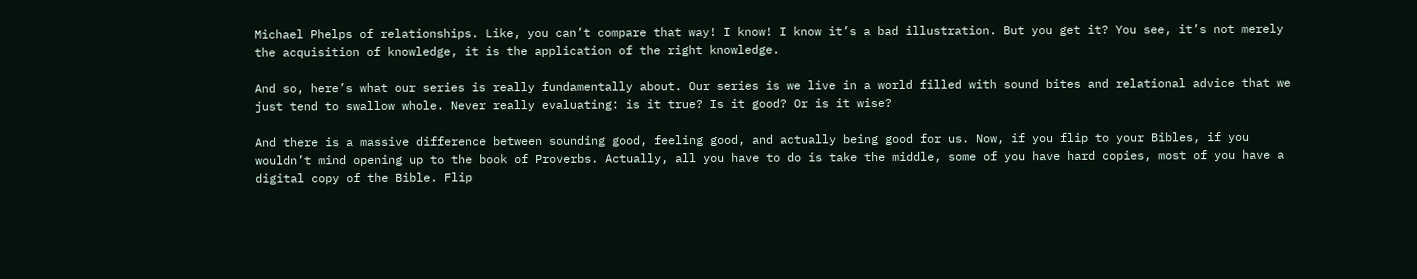Michael Phelps of relationships. Like, you can’t compare that way! I know! I know it’s a bad illustration. But you get it? You see, it’s not merely the acquisition of knowledge, it is the application of the right knowledge.

And so, here’s what our series is really fundamentally about. Our series is we live in a world filled with sound bites and relational advice that we just tend to swallow whole. Never really evaluating: is it true? Is it good? Or is it wise?

And there is a massive difference between sounding good, feeling good, and actually being good for us. Now, if you flip to your Bibles, if you wouldn’t mind opening up to the book of Proverbs. Actually, all you have to do is take the middle, some of you have hard copies, most of you have a digital copy of the Bible. Flip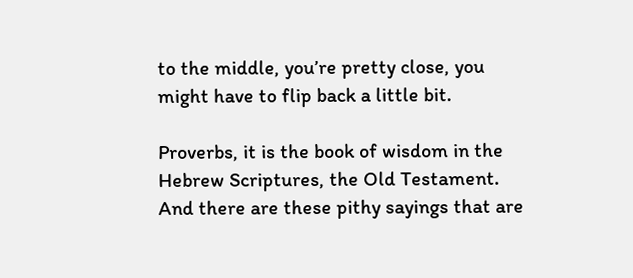to the middle, you’re pretty close, you might have to flip back a little bit.

Proverbs, it is the book of wisdom in the Hebrew Scriptures, the Old Testament. And there are these pithy sayings that are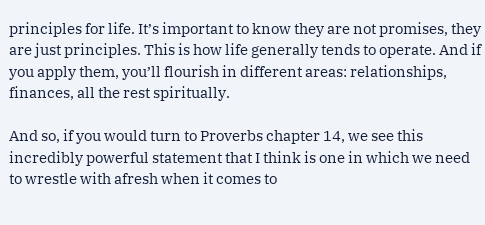principles for life. It’s important to know they are not promises, they are just principles. This is how life generally tends to operate. And if you apply them, you’ll flourish in different areas: relationships, finances, all the rest spiritually.

And so, if you would turn to Proverbs chapter 14, we see this incredibly powerful statement that I think is one in which we need to wrestle with afresh when it comes to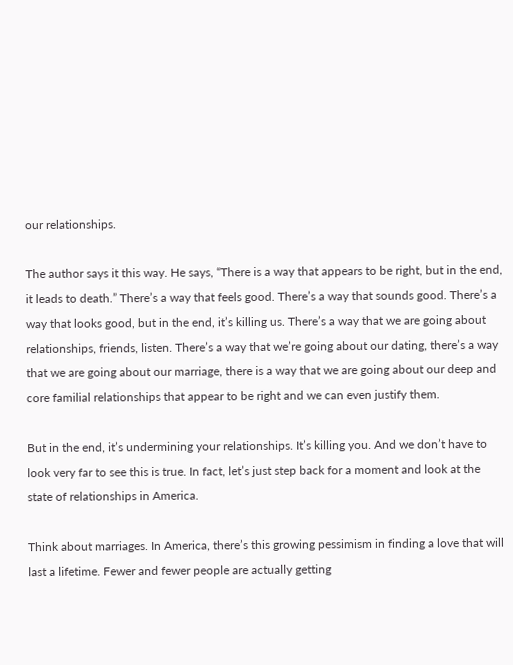our relationships.

The author says it this way. He says, “There is a way that appears to be right, but in the end, it leads to death.” There’s a way that feels good. There’s a way that sounds good. There’s a way that looks good, but in the end, it’s killing us. There’s a way that we are going about relationships, friends, listen. There’s a way that we’re going about our dating, there’s a way that we are going about our marriage, there is a way that we are going about our deep and core familial relationships that appear to be right and we can even justify them.

But in the end, it’s undermining your relationships. It’s killing you. And we don’t have to look very far to see this is true. In fact, let’s just step back for a moment and look at the state of relationships in America.

Think about marriages. In America, there’s this growing pessimism in finding a love that will last a lifetime. Fewer and fewer people are actually getting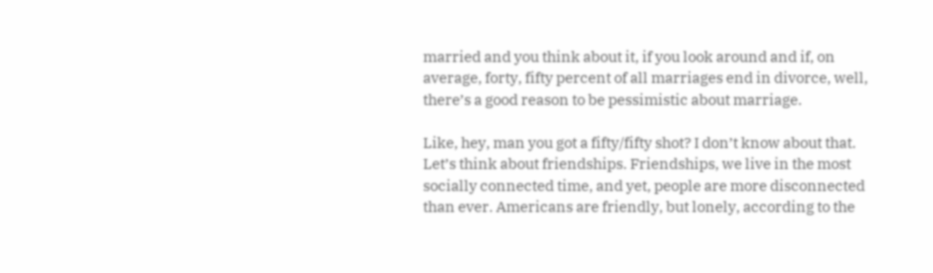married and you think about it, if you look around and if, on average, forty, fifty percent of all marriages end in divorce, well, there’s a good reason to be pessimistic about marriage.

Like, hey, man you got a fifty/fifty shot? I don’t know about that. Let’s think about friendships. Friendships, we live in the most socially connected time, and yet, people are more disconnected than ever. Americans are friendly, but lonely, according to the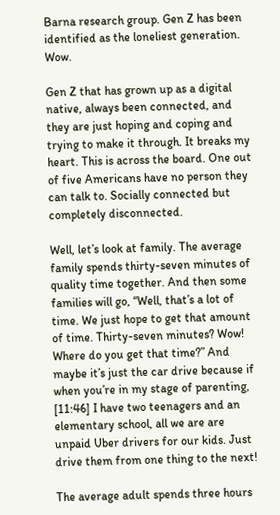Barna research group. Gen Z has been identified as the loneliest generation. Wow.

Gen Z that has grown up as a digital native, always been connected, and they are just hoping and coping and trying to make it through. It breaks my heart. This is across the board. One out of five Americans have no person they can talk to. Socially connected but completely disconnected.

Well, let’s look at family. The average family spends thirty-seven minutes of quality time together. And then some families will go, “Well, that’s a lot of time. We just hope to get that amount of time. Thirty-seven minutes? Wow! Where do you get that time?” And maybe it’s just the car drive because if when you’re in my stage of parenting, [11:46] I have two teenagers and an elementary school, all we are are unpaid Uber drivers for our kids. Just drive them from one thing to the next!

The average adult spends three hours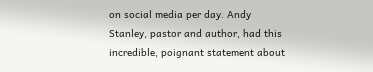on social media per day. Andy Stanley, pastor and author, had this incredible, poignant statement about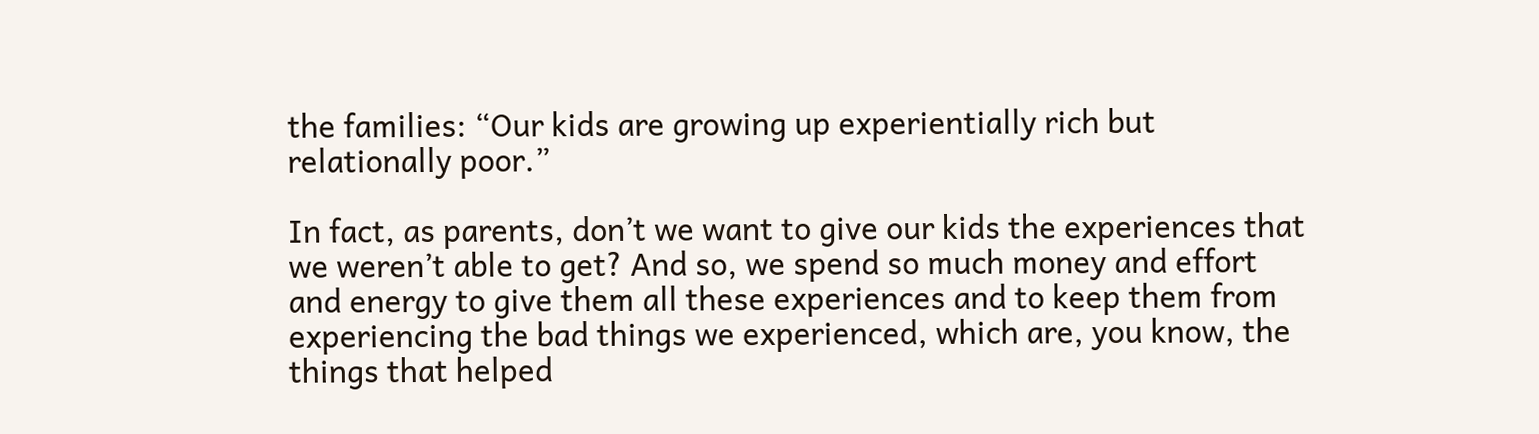the families: “Our kids are growing up experientially rich but relationally poor.”

In fact, as parents, don’t we want to give our kids the experiences that we weren’t able to get? And so, we spend so much money and effort and energy to give them all these experiences and to keep them from experiencing the bad things we experienced, which are, you know, the things that helped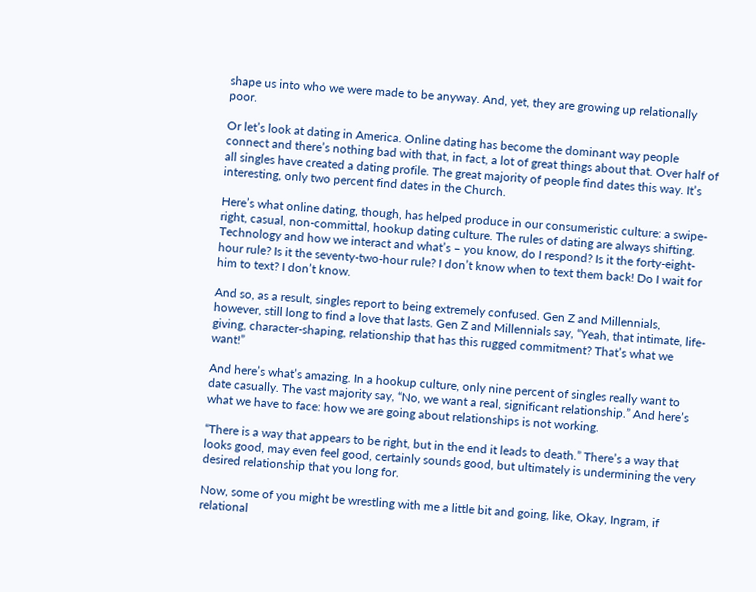shape us into who we were made to be anyway. And, yet, they are growing up relationally poor.

Or let’s look at dating in America. Online dating has become the dominant way people connect and there’s nothing bad with that, in fact, a lot of great things about that. Over half of all singles have created a dating profile. The great majority of people find dates this way. It’s interesting, only two percent find dates in the Church.

Here’s what online dating, though, has helped produce in our consumeristic culture: a swipe-right, casual, non-committal, hookup dating culture. The rules of dating are always shifting. Technology and how we interact and what’s – you know, do I respond? Is it the forty-eight-hour rule? Is it the seventy-two-hour rule? I don’t know when to text them back! Do I wait for him to text? I don’t know.

And so, as a result, singles report to being extremely confused. Gen Z and Millennials, however, still long to find a love that lasts. Gen Z and Millennials say, “Yeah, that intimate, life-giving, character-shaping, relationship that has this rugged commitment? That’s what we want!”

And here’s what’s amazing. In a hookup culture, only nine percent of singles really want to date casually. The vast majority say, “No, we want a real, significant relationship.” And here’s what we have to face: how we are going about relationships is not working.

“There is a way that appears to be right, but in the end it leads to death.” There’s a way that looks good, may even feel good, certainly sounds good, but ultimately is undermining the very desired relationship that you long for.

Now, some of you might be wrestling with me a little bit and going, like, Okay, Ingram, if relational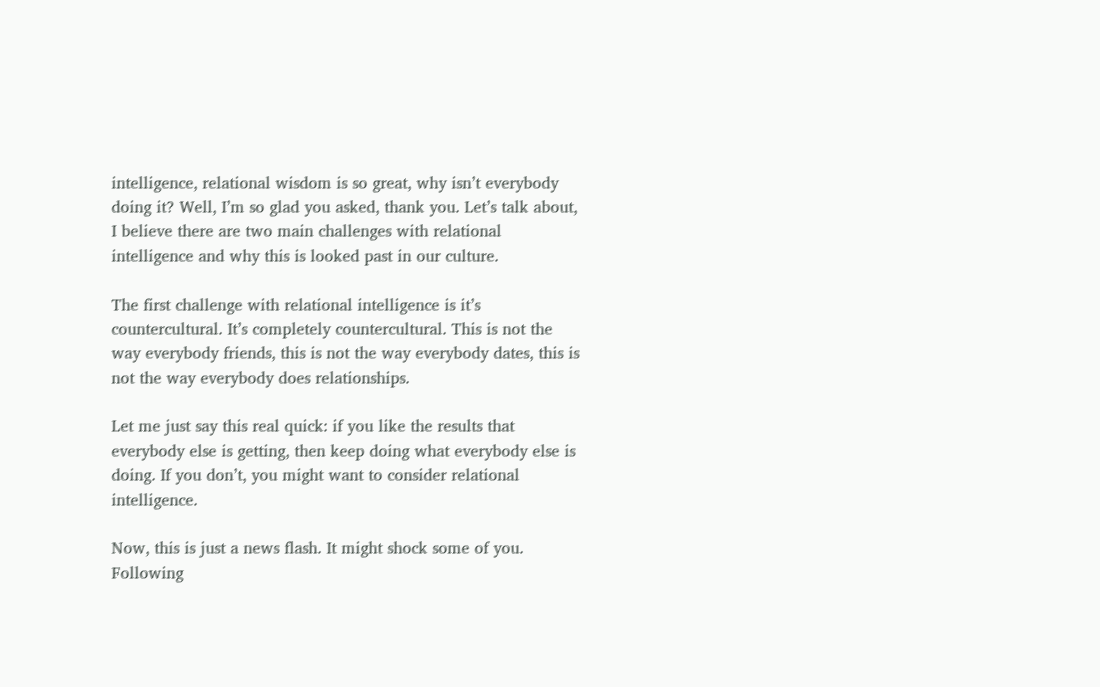intelligence, relational wisdom is so great, why isn’t everybody doing it? Well, I’m so glad you asked, thank you. Let’s talk about, I believe there are two main challenges with relational intelligence and why this is looked past in our culture.

The first challenge with relational intelligence is it’s countercultural. It’s completely countercultural. This is not the way everybody friends, this is not the way everybody dates, this is not the way everybody does relationships.

Let me just say this real quick: if you like the results that everybody else is getting, then keep doing what everybody else is doing. If you don’t, you might want to consider relational intelligence.

Now, this is just a news flash. It might shock some of you. Following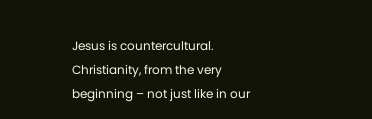Jesus is countercultural. Christianity, from the very beginning – not just like in our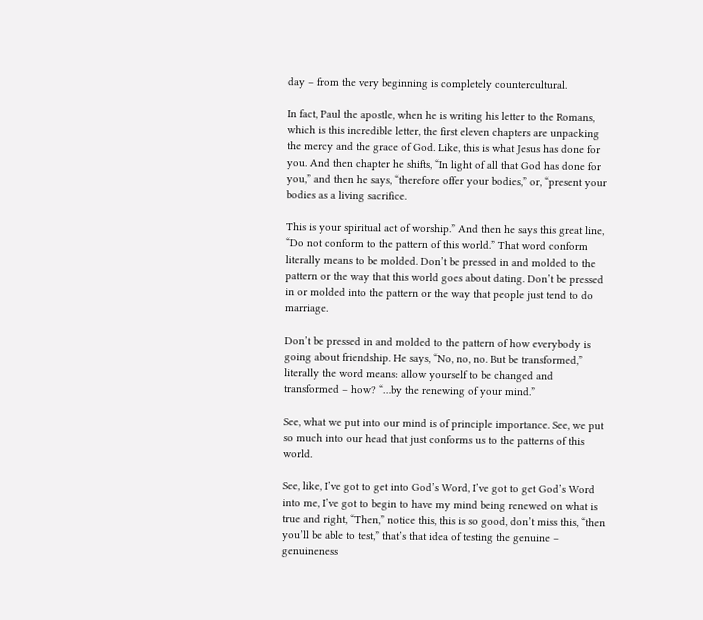day – from the very beginning is completely countercultural.

In fact, Paul the apostle, when he is writing his letter to the Romans, which is this incredible letter, the first eleven chapters are unpacking the mercy and the grace of God. Like, this is what Jesus has done for you. And then chapter he shifts, “In light of all that God has done for you,” and then he says, “therefore offer your bodies,” or, “present your bodies as a living sacrifice.

This is your spiritual act of worship.” And then he says this great line, “Do not conform to the pattern of this world.” That word conform literally means to be molded. Don’t be pressed in and molded to the pattern or the way that this world goes about dating. Don’t be pressed in or molded into the pattern or the way that people just tend to do marriage.

Don’t be pressed in and molded to the pattern of how everybody is going about friendship. He says, “No, no, no. But be transformed,” literally the word means: allow yourself to be changed and transformed – how? “…by the renewing of your mind.”

See, what we put into our mind is of principle importance. See, we put so much into our head that just conforms us to the patterns of this world.

See, like, I’ve got to get into God’s Word, I’ve got to get God’s Word into me, I’ve got to begin to have my mind being renewed on what is true and right, “Then,” notice this, this is so good, don’t miss this, “then you’ll be able to test,” that’s that idea of testing the genuine – genuineness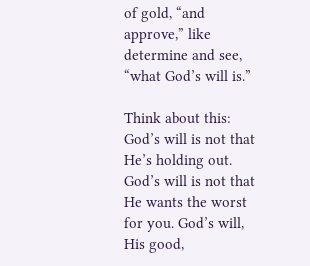of gold, “and approve,” like determine and see, “what God’s will is.”

Think about this: God’s will is not that He’s holding out. God’s will is not that He wants the worst for you. God’s will, His good,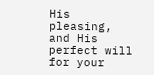His pleasing, and His perfect will for your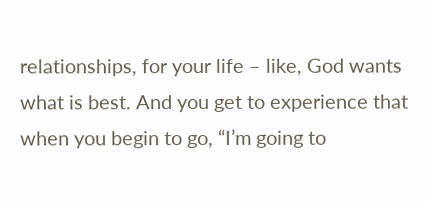relationships, for your life – like, God wants what is best. And you get to experience that when you begin to go, “I’m going to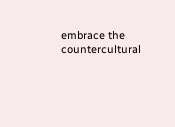embrace the countercultural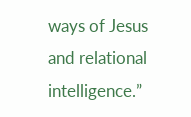ways of Jesus and relational intelligence.”